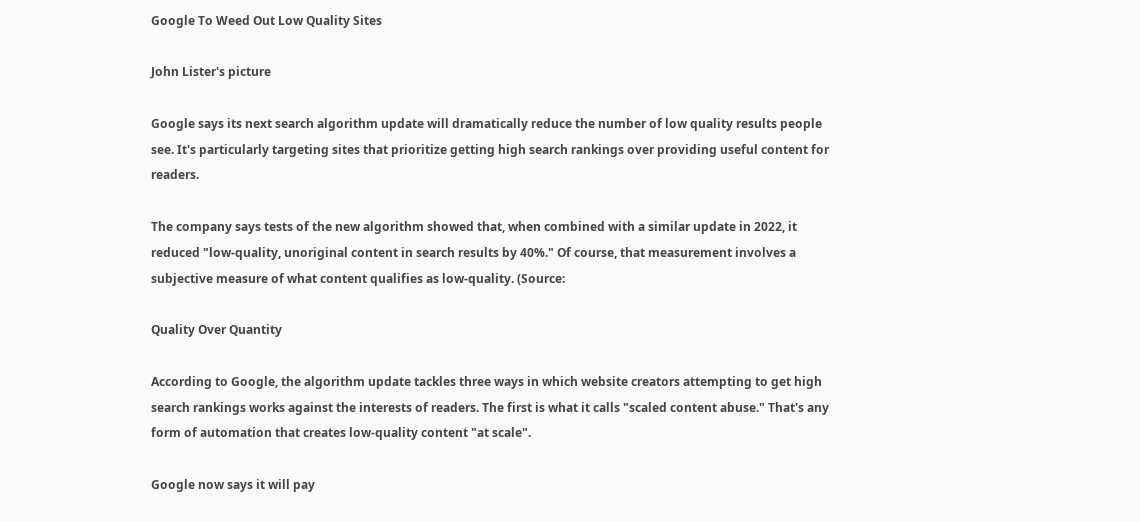Google To Weed Out Low Quality Sites

John Lister's picture

Google says its next search algorithm update will dramatically reduce the number of low quality results people see. It's particularly targeting sites that prioritize getting high search rankings over providing useful content for readers.

The company says tests of the new algorithm showed that, when combined with a similar update in 2022, it reduced "low-quality, unoriginal content in search results by 40%." Of course, that measurement involves a subjective measure of what content qualifies as low-quality. (Source:

Quality Over Quantity

According to Google, the algorithm update tackles three ways in which website creators attempting to get high search rankings works against the interests of readers. The first is what it calls "scaled content abuse." That's any form of automation that creates low-quality content "at scale".

Google now says it will pay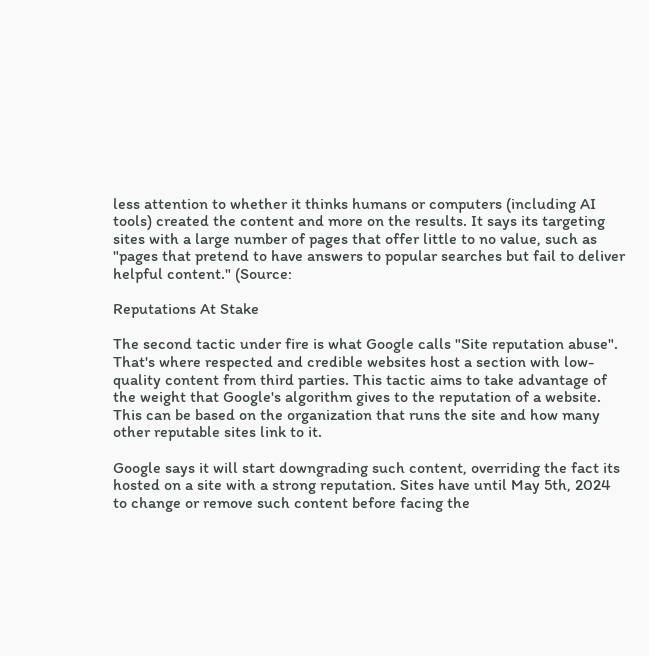less attention to whether it thinks humans or computers (including AI tools) created the content and more on the results. It says its targeting sites with a large number of pages that offer little to no value, such as "pages that pretend to have answers to popular searches but fail to deliver helpful content." (Source:

Reputations At Stake

The second tactic under fire is what Google calls "Site reputation abuse". That's where respected and credible websites host a section with low-quality content from third parties. This tactic aims to take advantage of the weight that Google's algorithm gives to the reputation of a website. This can be based on the organization that runs the site and how many other reputable sites link to it.

Google says it will start downgrading such content, overriding the fact its hosted on a site with a strong reputation. Sites have until May 5th, 2024 to change or remove such content before facing the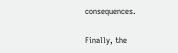consequences.

Finally, the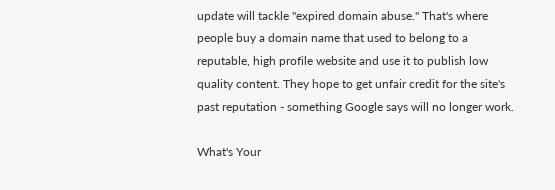update will tackle "expired domain abuse." That's where people buy a domain name that used to belong to a reputable, high profile website and use it to publish low quality content. They hope to get unfair credit for the site's past reputation - something Google says will no longer work.

What's Your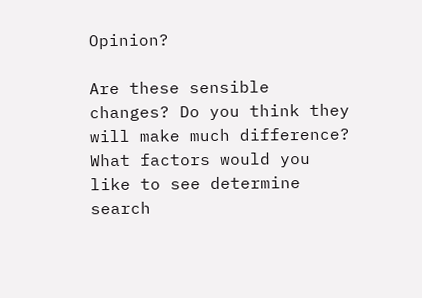Opinion?

Are these sensible changes? Do you think they will make much difference? What factors would you like to see determine search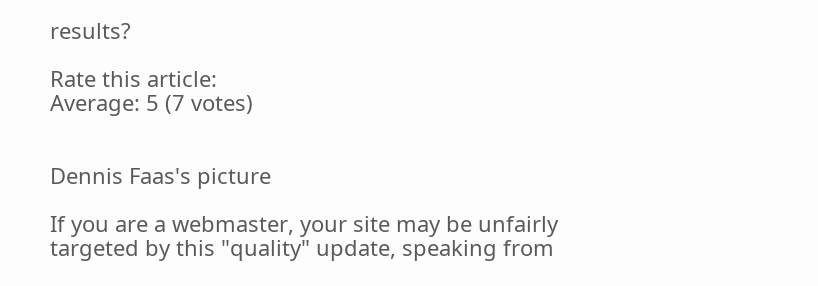results?

Rate this article:
Average: 5 (7 votes)


Dennis Faas's picture

If you are a webmaster, your site may be unfairly targeted by this "quality" update, speaking from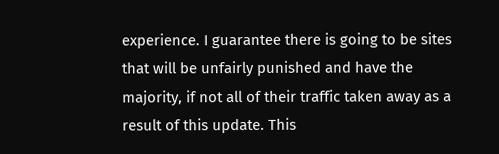experience. I guarantee there is going to be sites that will be unfairly punished and have the majority, if not all of their traffic taken away as a result of this update. This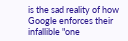is the sad reality of how Google enforces their infallible "one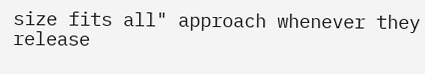size fits all" approach whenever they release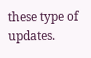these type of updates.